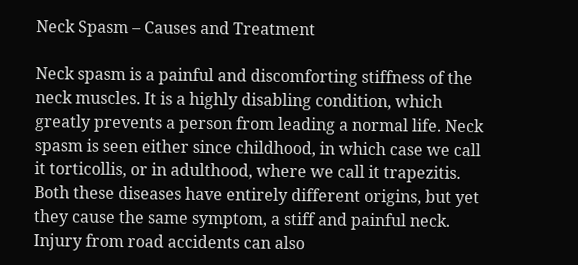Neck Spasm – Causes and Treatment

Neck spasm is a painful and discomforting stiffness of the neck muscles. It is a highly disabling condition, which greatly prevents a person from leading a normal life. Neck spasm is seen either since childhood, in which case we call it torticollis, or in adulthood, where we call it trapezitis. Both these diseases have entirely different origins, but yet they cause the same symptom, a stiff and painful neck. Injury from road accidents can also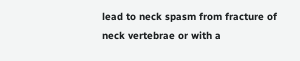lead to neck spasm from fracture of neck vertebrae or with a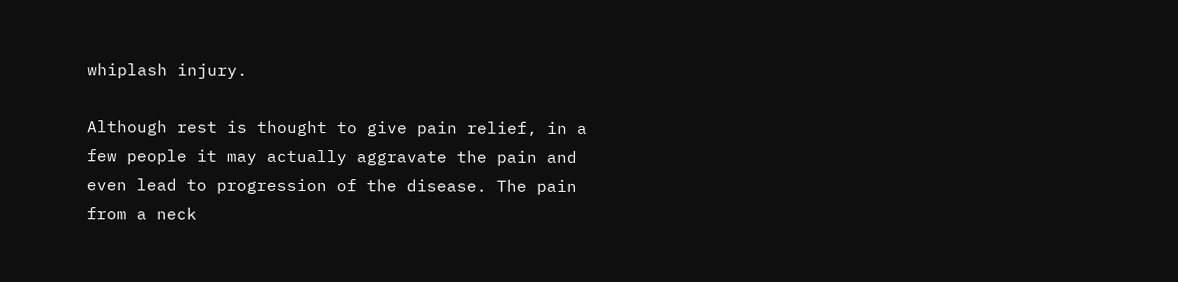whiplash injury.

Although rest is thought to give pain relief, in a few people it may actually aggravate the pain and even lead to progression of the disease. The pain from a neck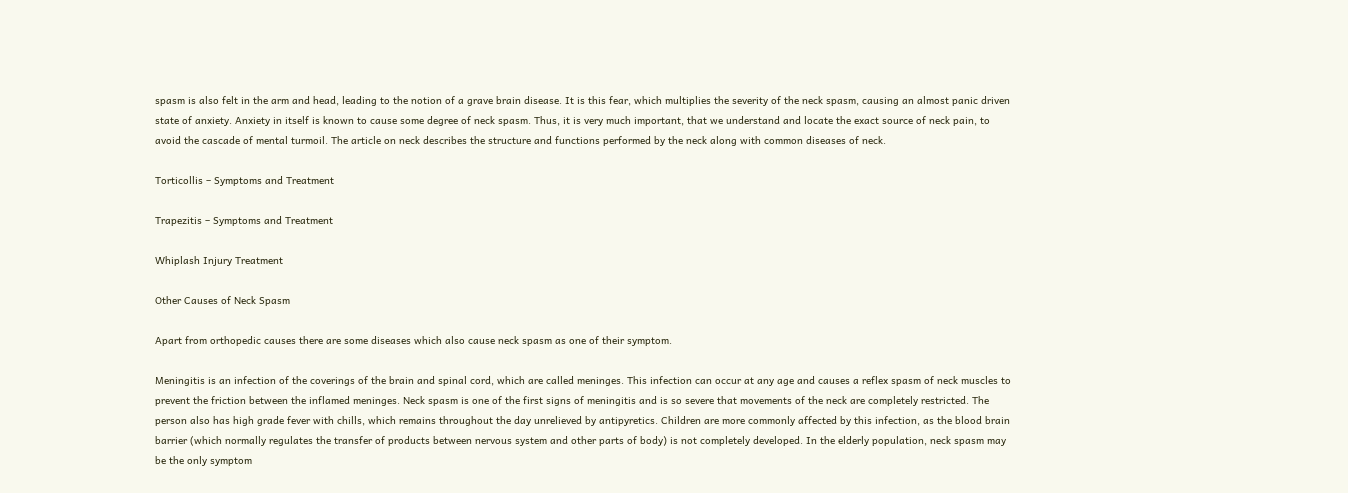spasm is also felt in the arm and head, leading to the notion of a grave brain disease. It is this fear, which multiplies the severity of the neck spasm, causing an almost panic driven state of anxiety. Anxiety in itself is known to cause some degree of neck spasm. Thus, it is very much important, that we understand and locate the exact source of neck pain, to avoid the cascade of mental turmoil. The article on neck describes the structure and functions performed by the neck along with common diseases of neck.

Torticollis – Symptoms and Treatment

Trapezitis – Symptoms and Treatment

Whiplash Injury Treatment

Other Causes of Neck Spasm

Apart from orthopedic causes there are some diseases which also cause neck spasm as one of their symptom.

Meningitis is an infection of the coverings of the brain and spinal cord, which are called meninges. This infection can occur at any age and causes a reflex spasm of neck muscles to prevent the friction between the inflamed meninges. Neck spasm is one of the first signs of meningitis and is so severe that movements of the neck are completely restricted. The person also has high grade fever with chills, which remains throughout the day unrelieved by antipyretics. Children are more commonly affected by this infection, as the blood brain barrier (which normally regulates the transfer of products between nervous system and other parts of body) is not completely developed. In the elderly population, neck spasm may be the only symptom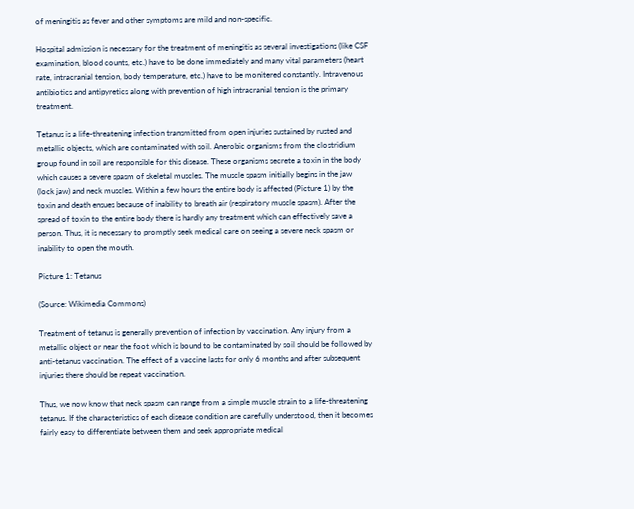of meningitis as fever and other symptoms are mild and non-specific.

Hospital admission is necessary for the treatment of meningitis as several investigations (like CSF examination, blood counts, etc.) have to be done immediately and many vital parameters (heart rate, intracranial tension, body temperature, etc.) have to be monitered constantly. Intravenous antibiotics and antipyretics along with prevention of high intracranial tension is the primary treatment.

Tetanus is a life-threatening infection transmitted from open injuries sustained by rusted and metallic objects, which are contaminated with soil. Anerobic organisms from the clostridium group found in soil are responsible for this disease. These organisms secrete a toxin in the body which causes a severe spasm of skeletal muscles. The muscle spasm initially begins in the jaw (lock jaw) and neck muscles. Within a few hours the entire body is affected (Picture 1) by the toxin and death ensues because of inability to breath air (respiratory muscle spasm). After the spread of toxin to the entire body there is hardly any treatment which can effectively save a person. Thus, it is necessary to promptly seek medical care on seeing a severe neck spasm or inability to open the mouth.

Picture 1: Tetanus

(Source: Wikimedia Commons)

Treatment of tetanus is generally prevention of infection by vaccination. Any injury from a metallic object or near the foot which is bound to be contaminated by soil should be followed by anti-tetanus vaccination. The effect of a vaccine lasts for only 6 months and after subsequent injuries there should be repeat vaccination.

Thus, we now know that neck spasm can range from a simple muscle strain to a life-threatening tetanus. If the characteristics of each disease condition are carefully understood, then it becomes fairly easy to differentiate between them and seek appropriate medical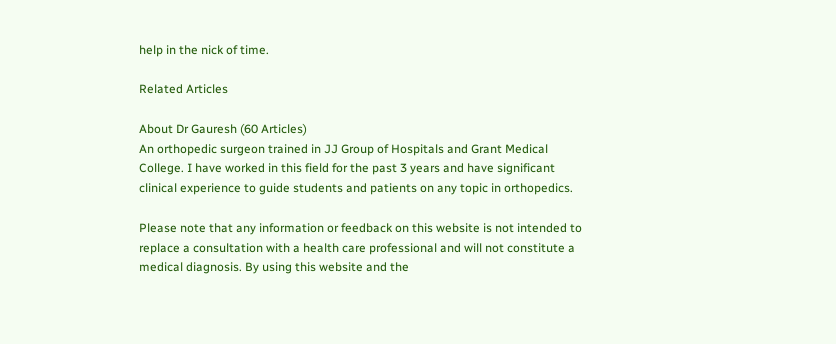help in the nick of time.

Related Articles

About Dr Gauresh (60 Articles)
An orthopedic surgeon trained in JJ Group of Hospitals and Grant Medical College. I have worked in this field for the past 3 years and have significant clinical experience to guide students and patients on any topic in orthopedics.

Please note that any information or feedback on this website is not intended to replace a consultation with a health care professional and will not constitute a medical diagnosis. By using this website and the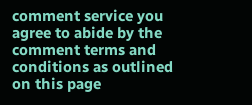comment service you agree to abide by the comment terms and conditions as outlined on this page